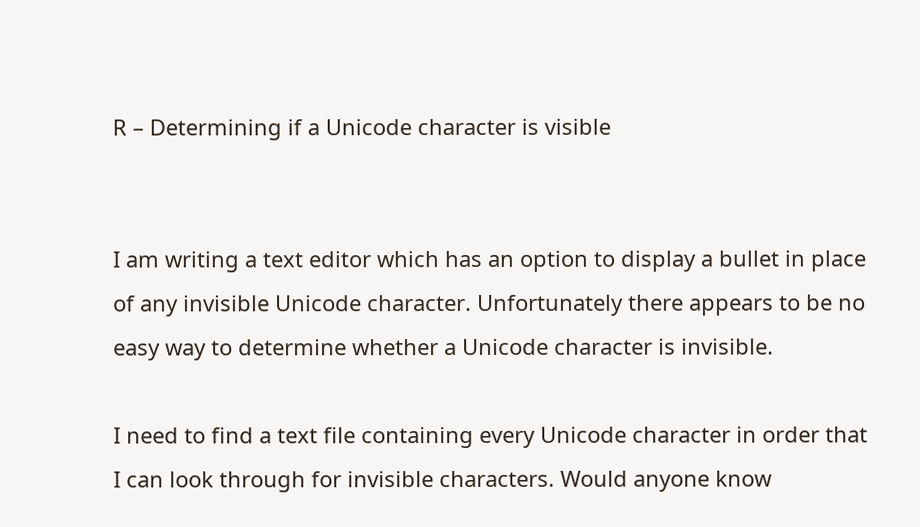R – Determining if a Unicode character is visible


I am writing a text editor which has an option to display a bullet in place of any invisible Unicode character. Unfortunately there appears to be no easy way to determine whether a Unicode character is invisible.

I need to find a text file containing every Unicode character in order that I can look through for invisible characters. Would anyone know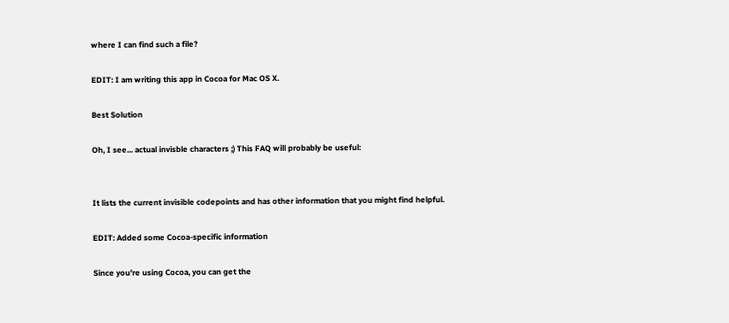where I can find such a file?

EDIT: I am writing this app in Cocoa for Mac OS X.

Best Solution

Oh, I see... actual invisble characters ;) This FAQ will probably be useful:


It lists the current invisible codepoints and has other information that you might find helpful.

EDIT: Added some Cocoa-specific information

Since you're using Cocoa, you can get the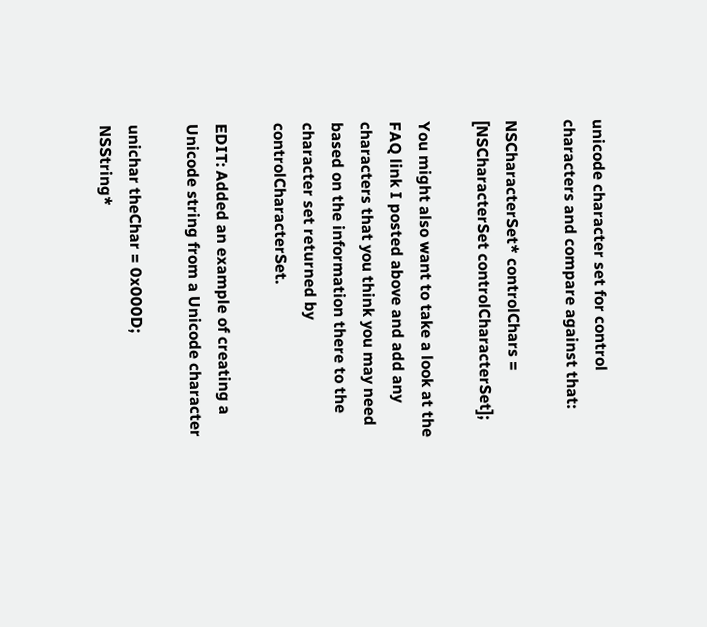unicode character set for control characters and compare against that:

NSCharacterSet* controlChars = [NSCharacterSet controlCharacterSet];

You might also want to take a look at the FAQ link I posted above and add any characters that you think you may need based on the information there to the character set returned by controlCharacterSet.

EDIT: Added an example of creating a Unicode string from a Unicode character

unichar theChar = 0x000D;
NSString*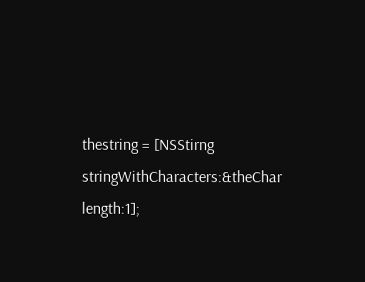thestring = [NSStirng stringWithCharacters:&theChar length:1];